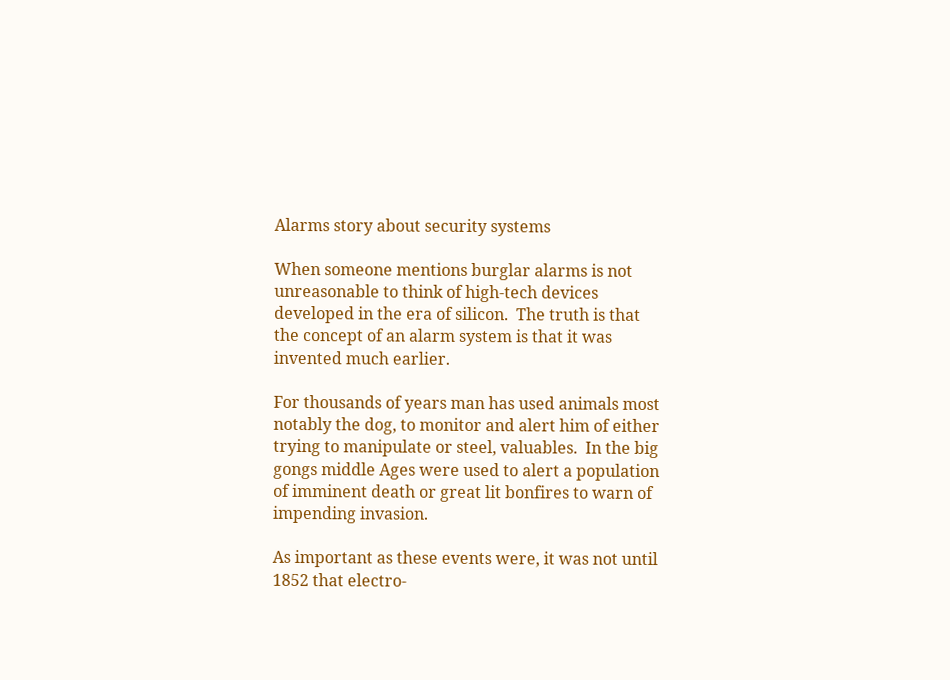Alarms story about security systems

When someone mentions burglar alarms is not unreasonable to think of high-tech devices developed in the era of silicon.  The truth is that the concept of an alarm system is that it was invented much earlier.

For thousands of years man has used animals most notably the dog, to monitor and alert him of either trying to manipulate or steel, valuables.  In the big gongs middle Ages were used to alert a population of imminent death or great lit bonfires to warn of impending invasion.

As important as these events were, it was not until 1852 that electro-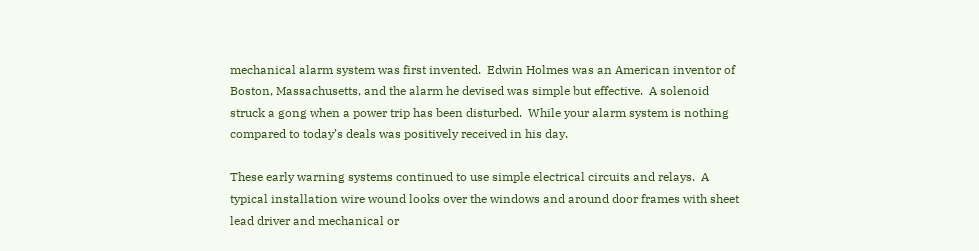mechanical alarm system was first invented.  Edwin Holmes was an American inventor of Boston, Massachusetts, and the alarm he devised was simple but effective.  A solenoid struck a gong when a power trip has been disturbed.  While your alarm system is nothing compared to today’s deals was positively received in his day.

These early warning systems continued to use simple electrical circuits and relays.  A typical installation wire wound looks over the windows and around door frames with sheet lead driver and mechanical or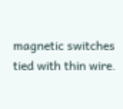magnetic switches tied with thin wire.